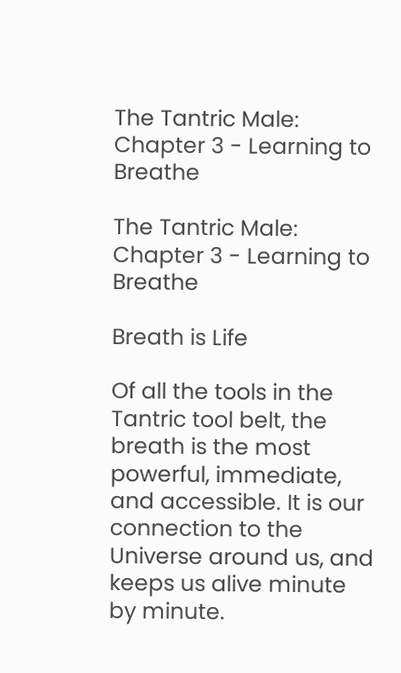The Tantric Male: Chapter 3 - Learning to Breathe

The Tantric Male: Chapter 3 - Learning to Breathe

Breath is Life

Of all the tools in the Tantric tool belt, the breath is the most powerful, immediate, and accessible. It is our connection to the Universe around us, and keeps us alive minute by minute.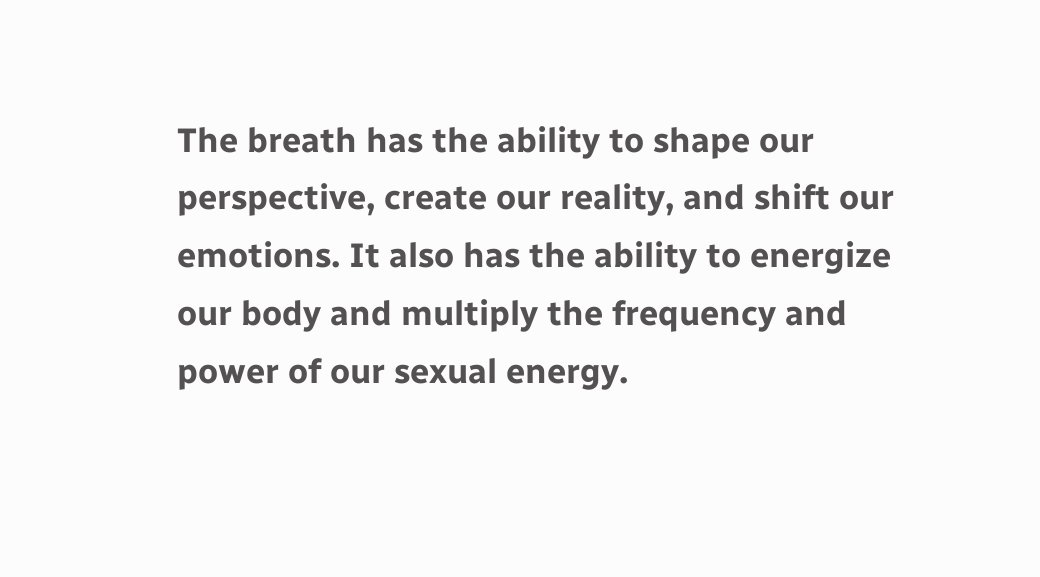The breath has the ability to shape our perspective, create our reality, and shift our emotions. It also has the ability to energize our body and multiply the frequency and power of our sexual energy.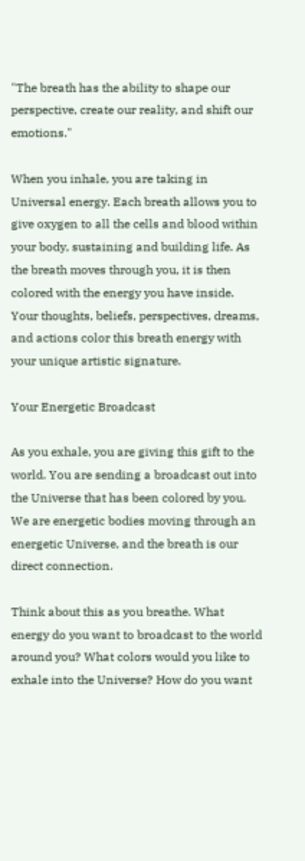"The breath has the ability to shape our perspective, create our reality, and shift our emotions."

When you inhale, you are taking in Universal energy. Each breath allows you to give oxygen to all the cells and blood within your body, sustaining and building life. As the breath moves through you, it is then colored with the energy you have inside. Your thoughts, beliefs, perspectives, dreams, and actions color this breath energy with your unique artistic signature.

Your Energetic Broadcast

As you exhale, you are giving this gift to the world. You are sending a broadcast out into the Universe that has been colored by you. We are energetic bodies moving through an energetic Universe, and the breath is our direct connection.

Think about this as you breathe. What energy do you want to broadcast to the world around you? What colors would you like to exhale into the Universe? How do you want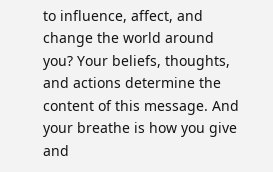to influence, affect, and change the world around you? Your beliefs, thoughts, and actions determine the content of this message. And your breathe is how you give and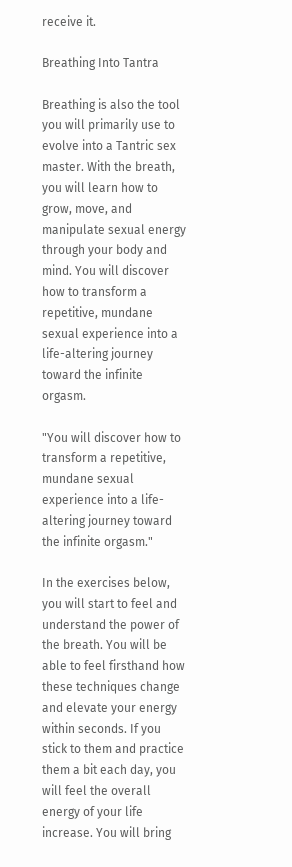receive it.

Breathing Into Tantra

Breathing is also the tool you will primarily use to evolve into a Tantric sex master. With the breath, you will learn how to grow, move, and manipulate sexual energy through your body and mind. You will discover how to transform a repetitive, mundane sexual experience into a life-altering journey toward the infinite orgasm.

"You will discover how to transform a repetitive, mundane sexual experience into a life-altering journey toward the infinite orgasm."

In the exercises below, you will start to feel and understand the power of the breath. You will be able to feel firsthand how these techniques change and elevate your energy within seconds. If you stick to them and practice them a bit each day, you will feel the overall energy of your life increase. You will bring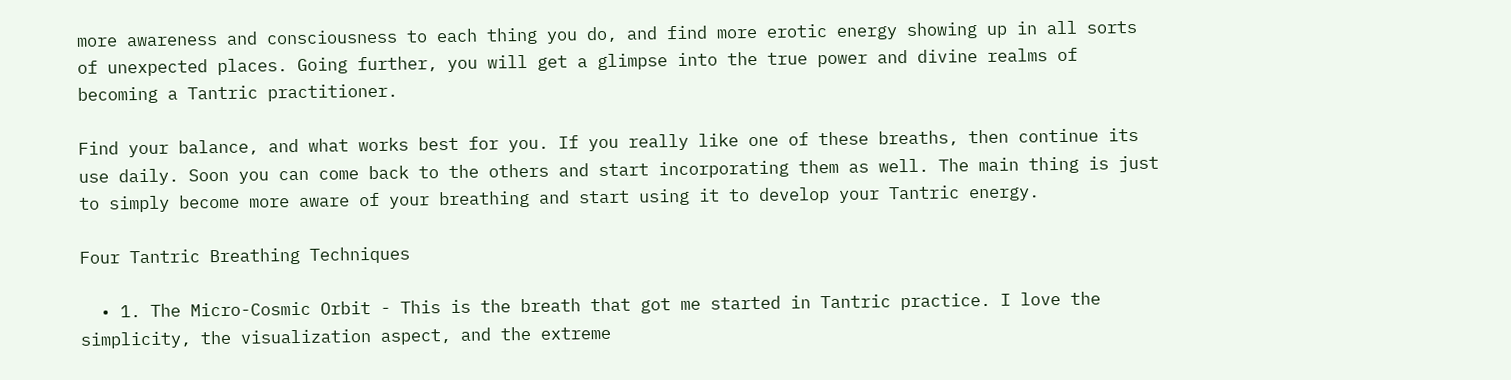more awareness and consciousness to each thing you do, and find more erotic energy showing up in all sorts of unexpected places. Going further, you will get a glimpse into the true power and divine realms of becoming a Tantric practitioner.

Find your balance, and what works best for you. If you really like one of these breaths, then continue its use daily. Soon you can come back to the others and start incorporating them as well. The main thing is just to simply become more aware of your breathing and start using it to develop your Tantric energy.

Four Tantric Breathing Techniques

  • 1. The Micro-Cosmic Orbit - This is the breath that got me started in Tantric practice. I love the simplicity, the visualization aspect, and the extreme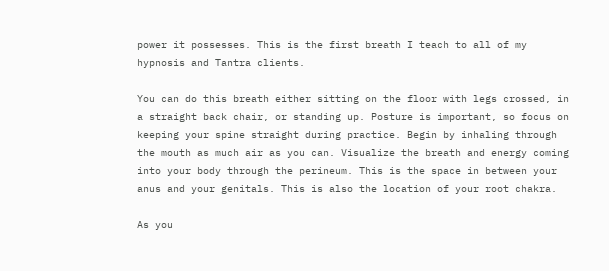power it possesses. This is the first breath I teach to all of my hypnosis and Tantra clients.

You can do this breath either sitting on the floor with legs crossed, in a straight back chair, or standing up. Posture is important, so focus on keeping your spine straight during practice. Begin by inhaling through the mouth as much air as you can. Visualize the breath and energy coming into your body through the perineum. This is the space in between your anus and your genitals. This is also the location of your root chakra.

As you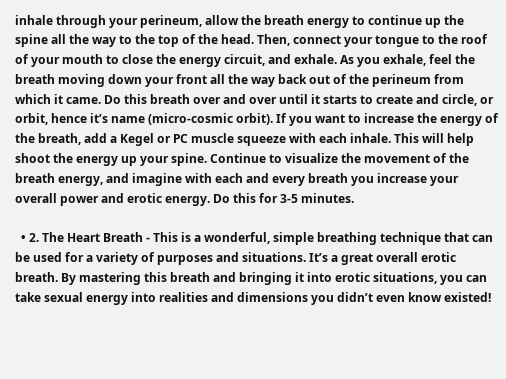inhale through your perineum, allow the breath energy to continue up the spine all the way to the top of the head. Then, connect your tongue to the roof of your mouth to close the energy circuit, and exhale. As you exhale, feel the breath moving down your front all the way back out of the perineum from which it came. Do this breath over and over until it starts to create and circle, or orbit, hence it’s name (micro-cosmic orbit). If you want to increase the energy of the breath, add a Kegel or PC muscle squeeze with each inhale. This will help shoot the energy up your spine. Continue to visualize the movement of the breath energy, and imagine with each and every breath you increase your overall power and erotic energy. Do this for 3-5 minutes.

  • 2. The Heart Breath - This is a wonderful, simple breathing technique that can be used for a variety of purposes and situations. It’s a great overall erotic breath. By mastering this breath and bringing it into erotic situations, you can take sexual energy into realities and dimensions you didn’t even know existed!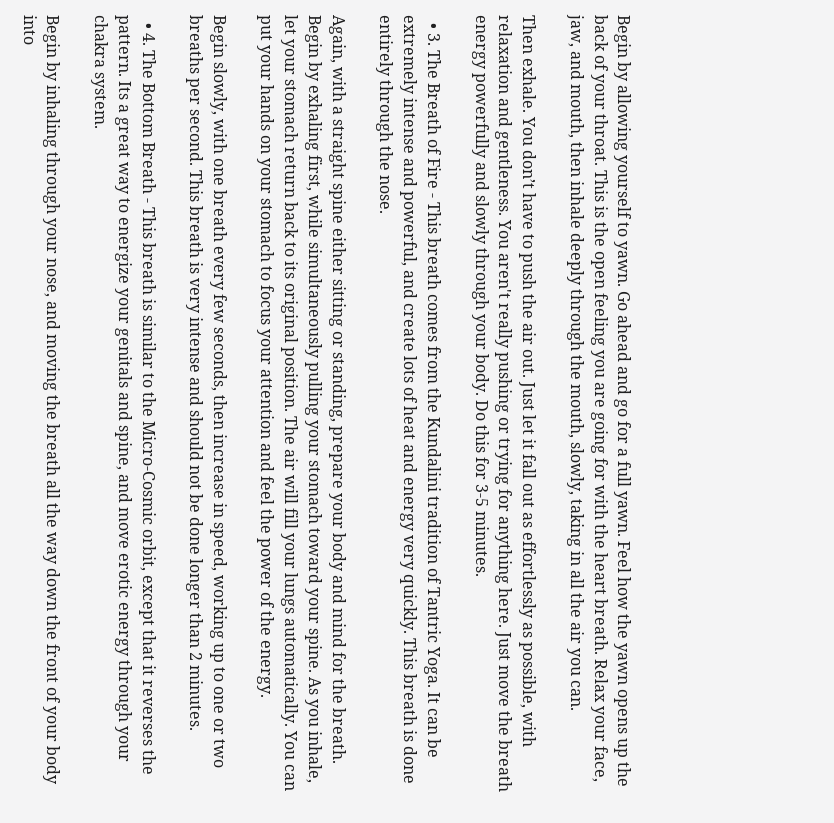Begin by allowing yourself to yawn. Go ahead and go for a full yawn. Feel how the yawn opens up the back of your throat. This is the open feeling you are going for with the heart breath. Relax your face, jaw, and mouth, then inhale deeply through the mouth, slowly, taking in all the air you can.

Then exhale. You don’t have to push the air out. Just let it fall out as effortlessly as possible, with relaxation and gentleness. You aren't really pushing or trying for anything here. Just move the breath energy powerfully and slowly through your body. Do this for 3-5 minutes.

  • 3. The Breath of Fire - This breath comes from the Kundalini tradition of Tantric Yoga. It can be extremely intense and powerful, and create lots of heat and energy very quickly. This breath is done entirely through the nose.

Again, with a straight spine either sitting or standing, prepare your body and mind for the breath. Begin by exhaling first, while simultaneously pulling your stomach toward your spine. As you inhale, let your stomach return back to its original position. The air will fill your lungs automatically. You can put your hands on your stomach to focus your attention and feel the power of the energy.

Begin slowly, with one breath every few seconds, then increase in speed, working up to one or two breaths per second. This breath is very intense and should not be done longer than 2 minutes.

  • 4. The Bottom Breath - This breath is similar to the Micro-Cosmic orbit, except that it reverses the pattern. Its a great way to energize your genitals and spine, and move erotic energy through your chakra system.

Begin by inhaling through your nose, and moving the breath all the way down the front of your body into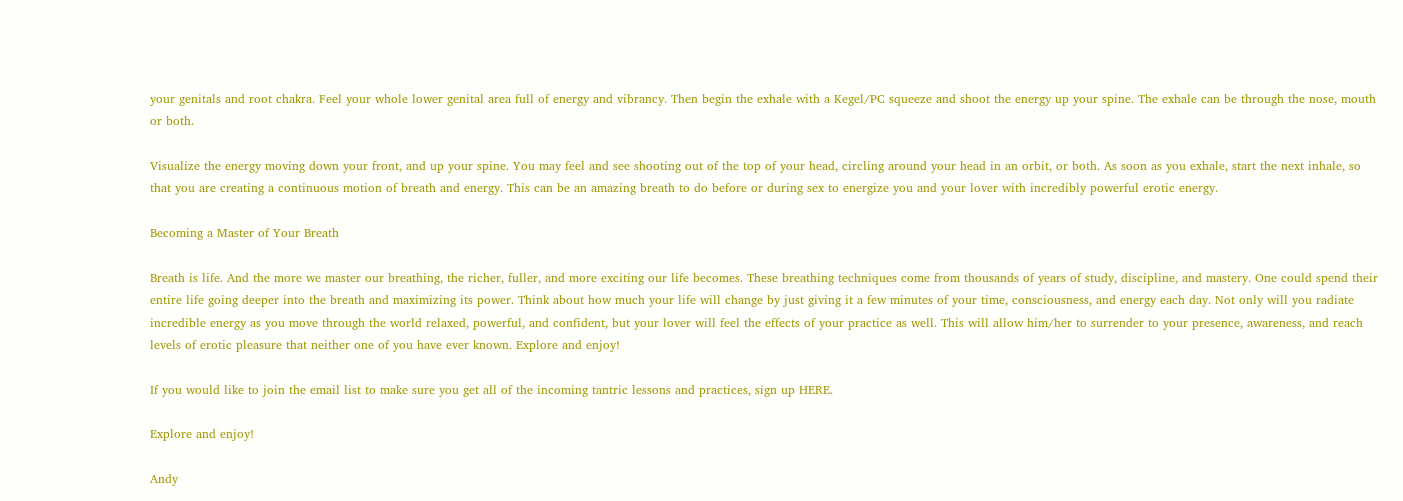your genitals and root chakra. Feel your whole lower genital area full of energy and vibrancy. Then begin the exhale with a Kegel/PC squeeze and shoot the energy up your spine. The exhale can be through the nose, mouth or both.

Visualize the energy moving down your front, and up your spine. You may feel and see shooting out of the top of your head, circling around your head in an orbit, or both. As soon as you exhale, start the next inhale, so that you are creating a continuous motion of breath and energy. This can be an amazing breath to do before or during sex to energize you and your lover with incredibly powerful erotic energy.

Becoming a Master of Your Breath

Breath is life. And the more we master our breathing, the richer, fuller, and more exciting our life becomes. These breathing techniques come from thousands of years of study, discipline, and mastery. One could spend their entire life going deeper into the breath and maximizing its power. Think about how much your life will change by just giving it a few minutes of your time, consciousness, and energy each day. Not only will you radiate incredible energy as you move through the world relaxed, powerful, and confident, but your lover will feel the effects of your practice as well. This will allow him/her to surrender to your presence, awareness, and reach levels of erotic pleasure that neither one of you have ever known. Explore and enjoy!

If you would like to join the email list to make sure you get all of the incoming tantric lessons and practices, sign up HERE.

Explore and enjoy!

Andy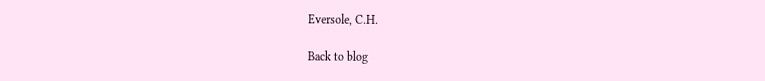Eversole, C.H.

Back to blog